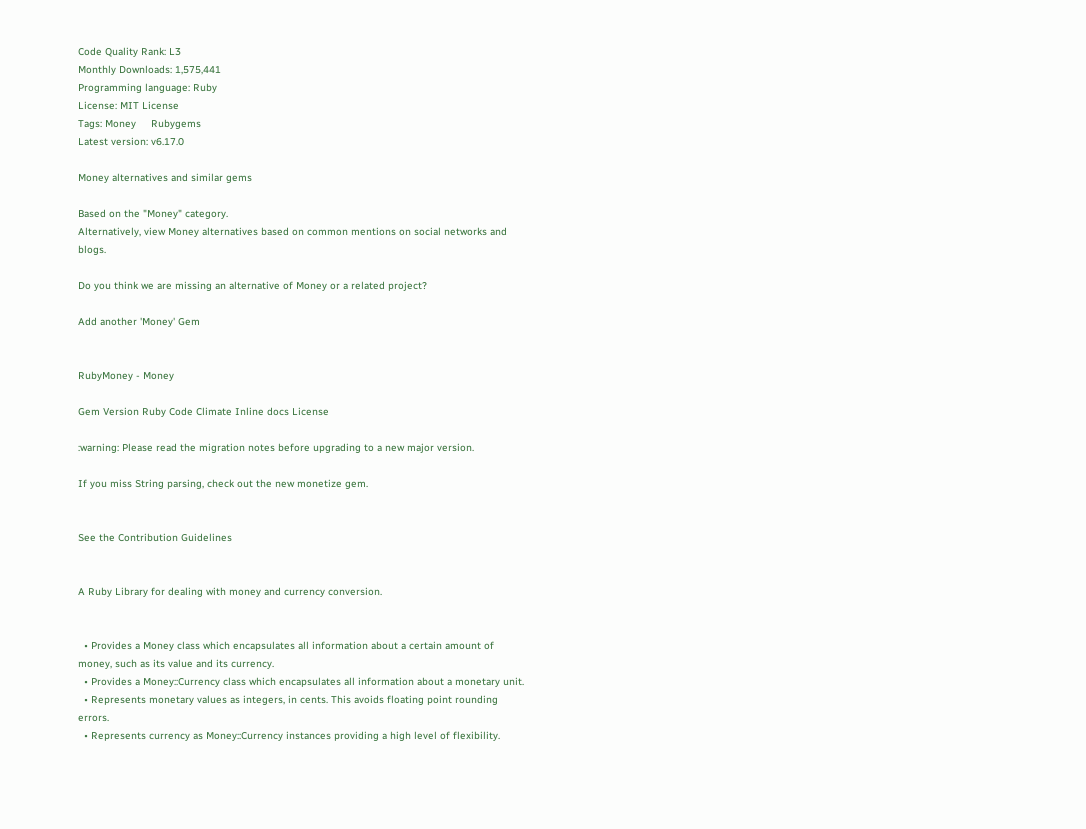Code Quality Rank: L3
Monthly Downloads: 1,575,441
Programming language: Ruby
License: MIT License
Tags: Money     Rubygems
Latest version: v6.17.0

Money alternatives and similar gems

Based on the "Money" category.
Alternatively, view Money alternatives based on common mentions on social networks and blogs.

Do you think we are missing an alternative of Money or a related project?

Add another 'Money' Gem


RubyMoney - Money

Gem Version Ruby Code Climate Inline docs License

:warning: Please read the migration notes before upgrading to a new major version.

If you miss String parsing, check out the new monetize gem.


See the Contribution Guidelines


A Ruby Library for dealing with money and currency conversion.


  • Provides a Money class which encapsulates all information about a certain amount of money, such as its value and its currency.
  • Provides a Money::Currency class which encapsulates all information about a monetary unit.
  • Represents monetary values as integers, in cents. This avoids floating point rounding errors.
  • Represents currency as Money::Currency instances providing a high level of flexibility.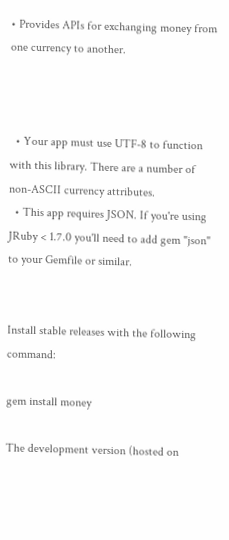• Provides APIs for exchanging money from one currency to another.



  • Your app must use UTF-8 to function with this library. There are a number of non-ASCII currency attributes.
  • This app requires JSON. If you're using JRuby < 1.7.0 you'll need to add gem "json" to your Gemfile or similar.


Install stable releases with the following command:

gem install money

The development version (hosted on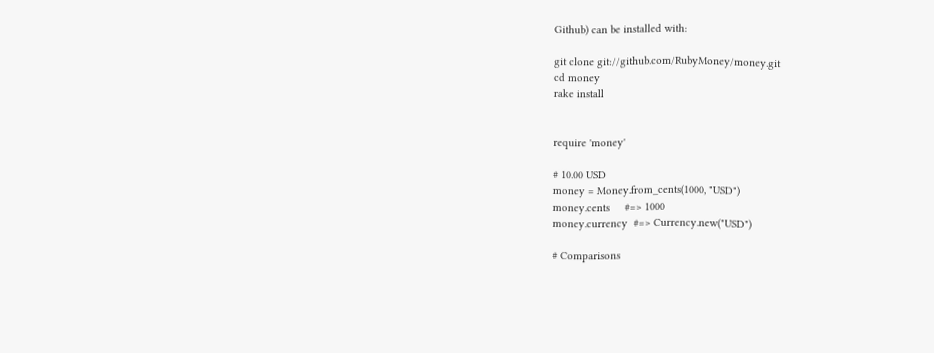Github) can be installed with:

git clone git://github.com/RubyMoney/money.git
cd money
rake install


require 'money'

# 10.00 USD
money = Money.from_cents(1000, "USD")
money.cents     #=> 1000
money.currency  #=> Currency.new("USD")

# Comparisons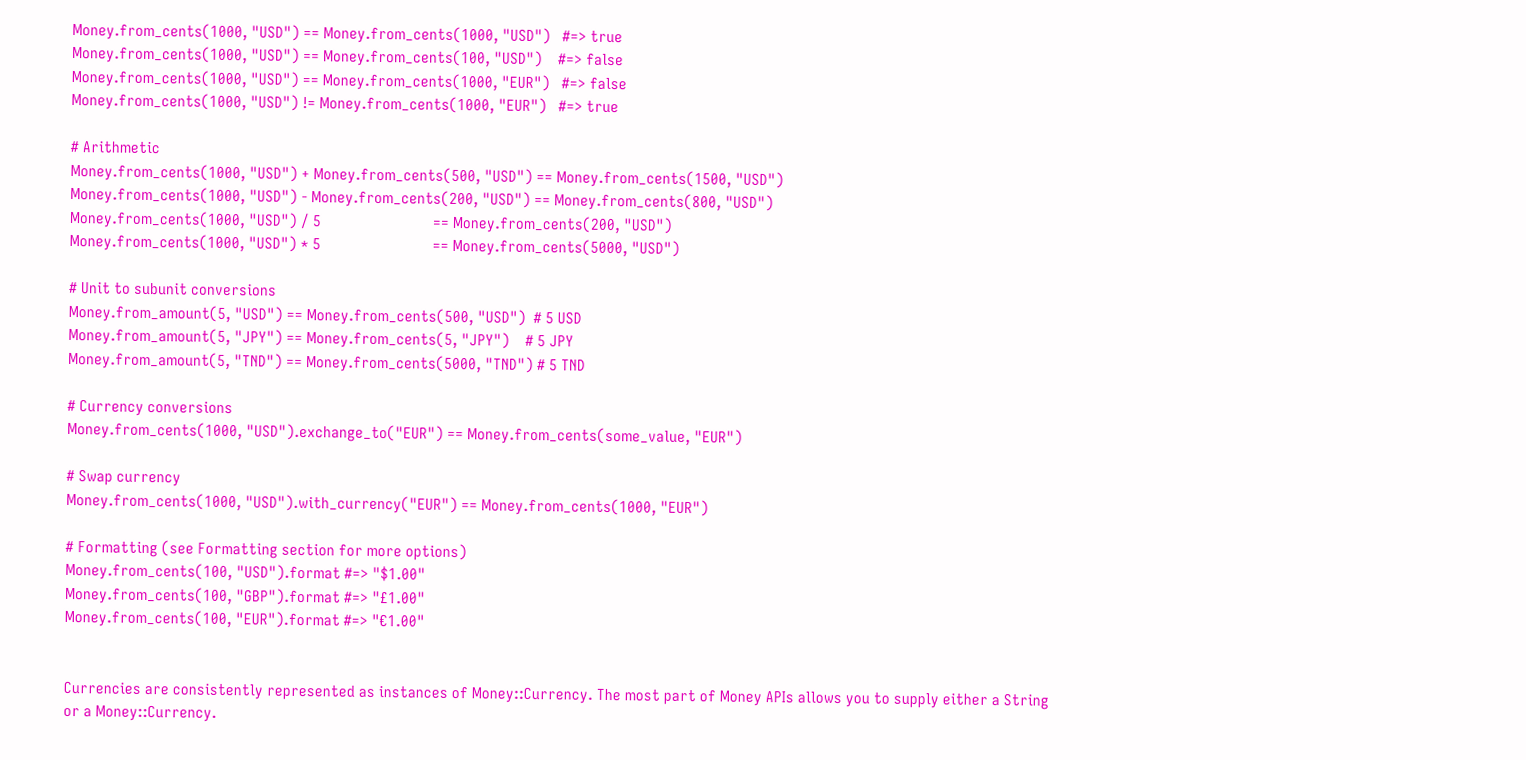Money.from_cents(1000, "USD") == Money.from_cents(1000, "USD")   #=> true
Money.from_cents(1000, "USD") == Money.from_cents(100, "USD")    #=> false
Money.from_cents(1000, "USD") == Money.from_cents(1000, "EUR")   #=> false
Money.from_cents(1000, "USD") != Money.from_cents(1000, "EUR")   #=> true

# Arithmetic
Money.from_cents(1000, "USD") + Money.from_cents(500, "USD") == Money.from_cents(1500, "USD")
Money.from_cents(1000, "USD") - Money.from_cents(200, "USD") == Money.from_cents(800, "USD")
Money.from_cents(1000, "USD") / 5                            == Money.from_cents(200, "USD")
Money.from_cents(1000, "USD") * 5                            == Money.from_cents(5000, "USD")

# Unit to subunit conversions
Money.from_amount(5, "USD") == Money.from_cents(500, "USD")  # 5 USD
Money.from_amount(5, "JPY") == Money.from_cents(5, "JPY")    # 5 JPY
Money.from_amount(5, "TND") == Money.from_cents(5000, "TND") # 5 TND

# Currency conversions
Money.from_cents(1000, "USD").exchange_to("EUR") == Money.from_cents(some_value, "EUR")

# Swap currency
Money.from_cents(1000, "USD").with_currency("EUR") == Money.from_cents(1000, "EUR")

# Formatting (see Formatting section for more options)
Money.from_cents(100, "USD").format #=> "$1.00"
Money.from_cents(100, "GBP").format #=> "£1.00"
Money.from_cents(100, "EUR").format #=> "€1.00"


Currencies are consistently represented as instances of Money::Currency. The most part of Money APIs allows you to supply either a String or a Money::Currency.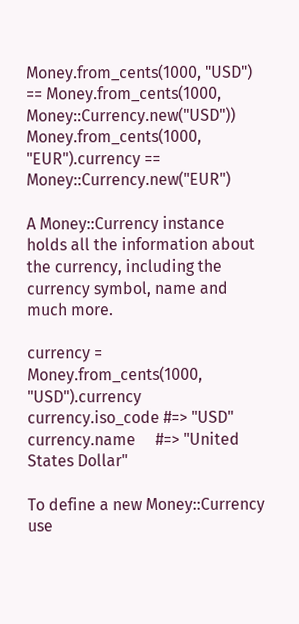Money.from_cents(1000, "USD") == Money.from_cents(1000, Money::Currency.new("USD"))
Money.from_cents(1000, "EUR").currency == Money::Currency.new("EUR")

A Money::Currency instance holds all the information about the currency, including the currency symbol, name and much more.

currency = Money.from_cents(1000, "USD").currency
currency.iso_code #=> "USD"
currency.name     #=> "United States Dollar"

To define a new Money::Currency use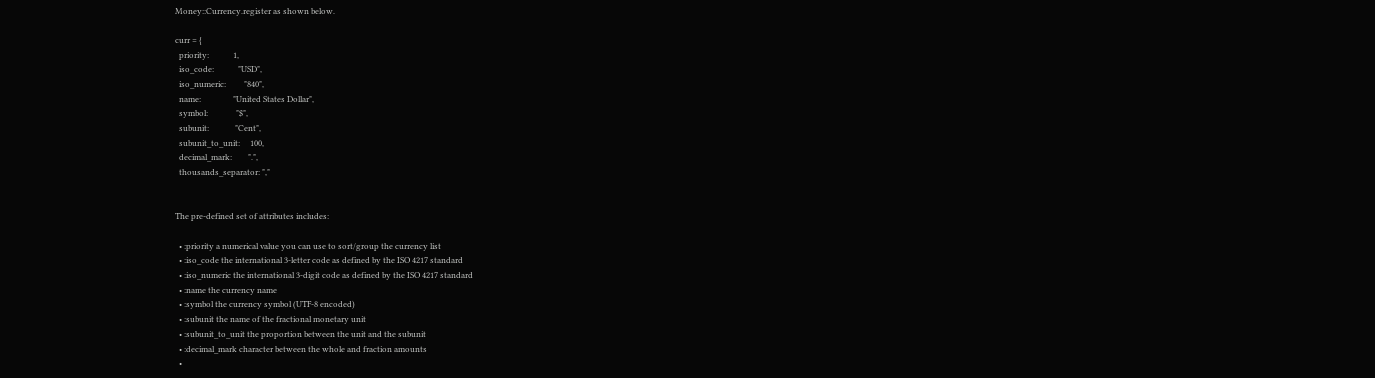Money::Currency.register as shown below.

curr = {
  priority:            1,
  iso_code:            "USD",
  iso_numeric:         "840",
  name:                "United States Dollar",
  symbol:              "$",
  subunit:             "Cent",
  subunit_to_unit:     100,
  decimal_mark:        ".",
  thousands_separator: ","


The pre-defined set of attributes includes:

  • :priority a numerical value you can use to sort/group the currency list
  • :iso_code the international 3-letter code as defined by the ISO 4217 standard
  • :iso_numeric the international 3-digit code as defined by the ISO 4217 standard
  • :name the currency name
  • :symbol the currency symbol (UTF-8 encoded)
  • :subunit the name of the fractional monetary unit
  • :subunit_to_unit the proportion between the unit and the subunit
  • :decimal_mark character between the whole and fraction amounts
  •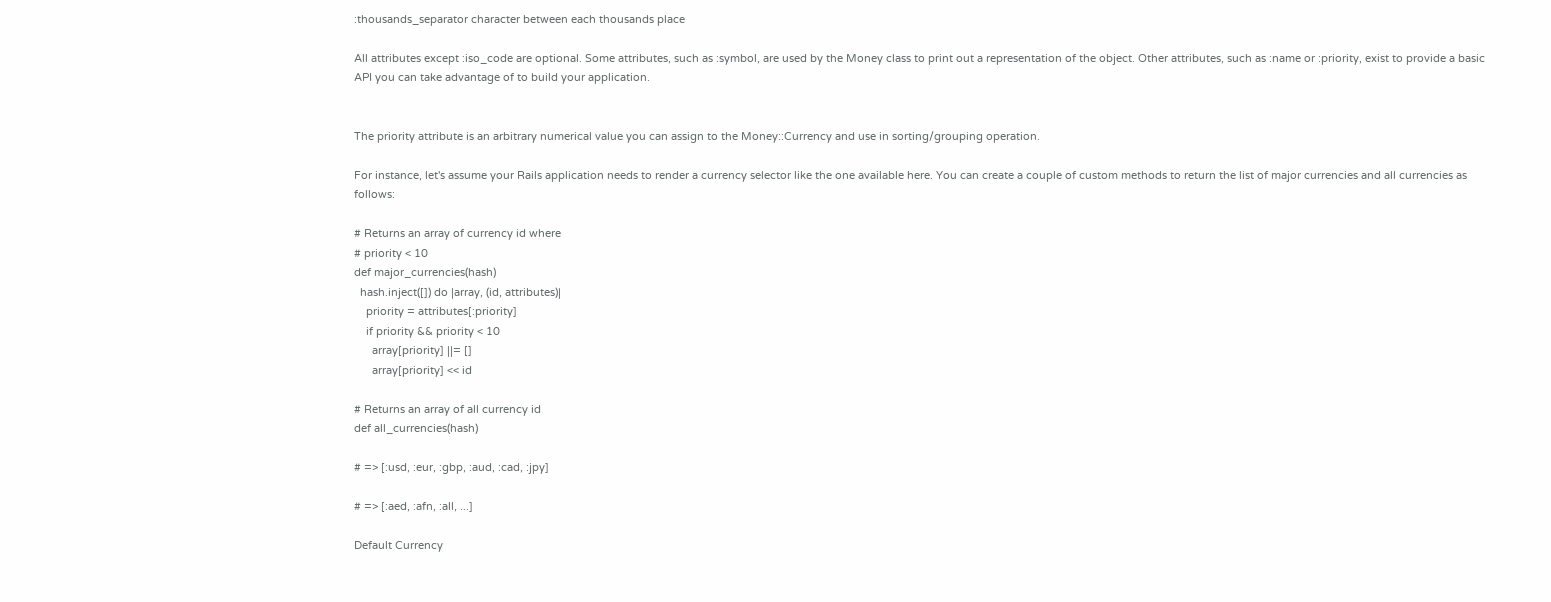:thousands_separator character between each thousands place

All attributes except :iso_code are optional. Some attributes, such as :symbol, are used by the Money class to print out a representation of the object. Other attributes, such as :name or :priority, exist to provide a basic API you can take advantage of to build your application.


The priority attribute is an arbitrary numerical value you can assign to the Money::Currency and use in sorting/grouping operation.

For instance, let's assume your Rails application needs to render a currency selector like the one available here. You can create a couple of custom methods to return the list of major currencies and all currencies as follows:

# Returns an array of currency id where
# priority < 10
def major_currencies(hash)
  hash.inject([]) do |array, (id, attributes)|
    priority = attributes[:priority]
    if priority && priority < 10
      array[priority] ||= []
      array[priority] << id

# Returns an array of all currency id
def all_currencies(hash)

# => [:usd, :eur, :gbp, :aud, :cad, :jpy]

# => [:aed, :afn, :all, ...]

Default Currency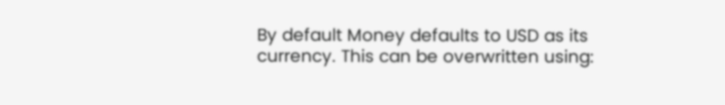By default Money defaults to USD as its currency. This can be overwritten using: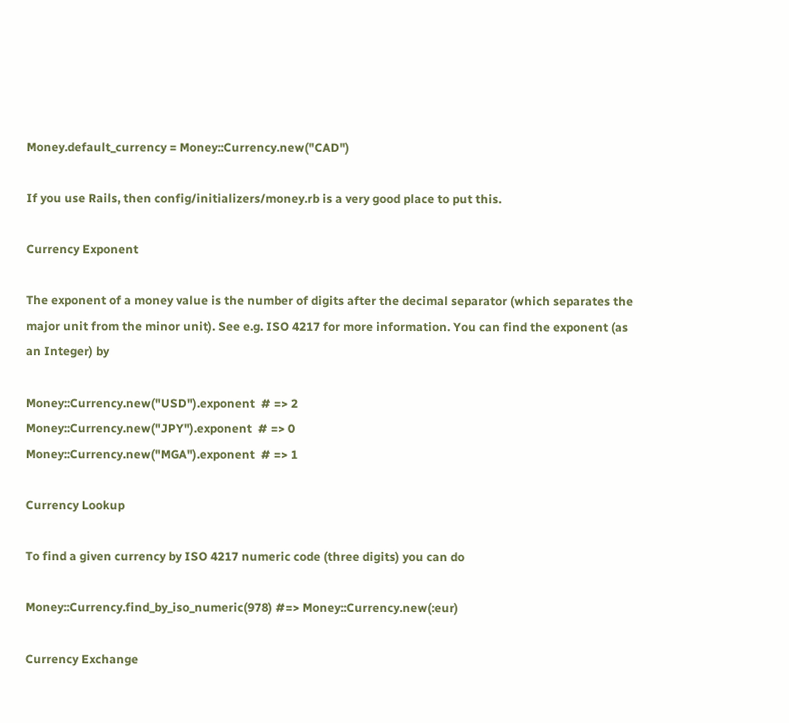Money.default_currency = Money::Currency.new("CAD")

If you use Rails, then config/initializers/money.rb is a very good place to put this.

Currency Exponent

The exponent of a money value is the number of digits after the decimal separator (which separates the major unit from the minor unit). See e.g. ISO 4217 for more information. You can find the exponent (as an Integer) by

Money::Currency.new("USD").exponent  # => 2
Money::Currency.new("JPY").exponent  # => 0
Money::Currency.new("MGA").exponent  # => 1

Currency Lookup

To find a given currency by ISO 4217 numeric code (three digits) you can do

Money::Currency.find_by_iso_numeric(978) #=> Money::Currency.new(:eur)

Currency Exchange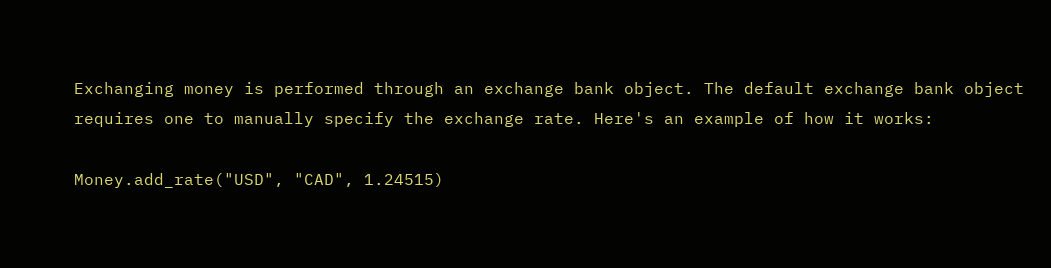Exchanging money is performed through an exchange bank object. The default exchange bank object requires one to manually specify the exchange rate. Here's an example of how it works:

Money.add_rate("USD", "CAD", 1.24515)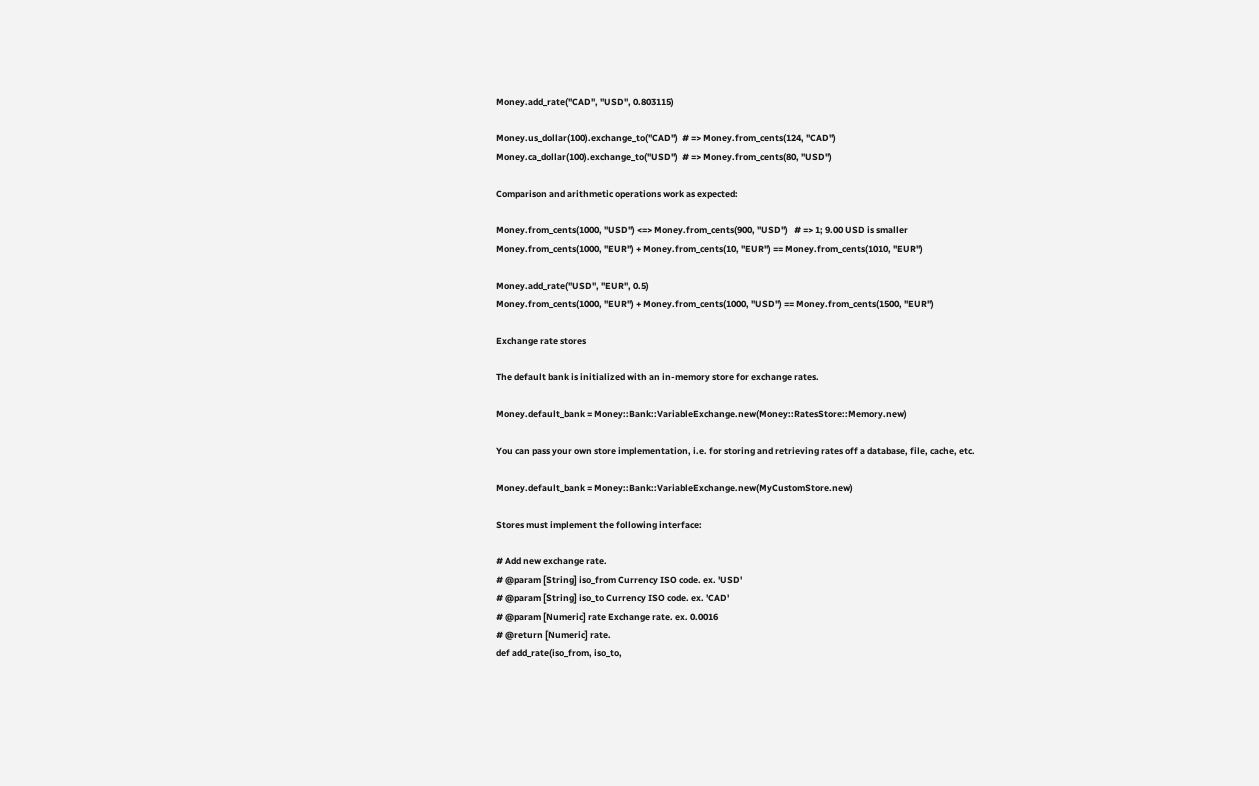Money.add_rate("CAD", "USD", 0.803115)

Money.us_dollar(100).exchange_to("CAD")  # => Money.from_cents(124, "CAD")
Money.ca_dollar(100).exchange_to("USD")  # => Money.from_cents(80, "USD")

Comparison and arithmetic operations work as expected:

Money.from_cents(1000, "USD") <=> Money.from_cents(900, "USD")   # => 1; 9.00 USD is smaller
Money.from_cents(1000, "EUR") + Money.from_cents(10, "EUR") == Money.from_cents(1010, "EUR")

Money.add_rate("USD", "EUR", 0.5)
Money.from_cents(1000, "EUR") + Money.from_cents(1000, "USD") == Money.from_cents(1500, "EUR")

Exchange rate stores

The default bank is initialized with an in-memory store for exchange rates.

Money.default_bank = Money::Bank::VariableExchange.new(Money::RatesStore::Memory.new)

You can pass your own store implementation, i.e. for storing and retrieving rates off a database, file, cache, etc.

Money.default_bank = Money::Bank::VariableExchange.new(MyCustomStore.new)

Stores must implement the following interface:

# Add new exchange rate.
# @param [String] iso_from Currency ISO code. ex. 'USD'
# @param [String] iso_to Currency ISO code. ex. 'CAD'
# @param [Numeric] rate Exchange rate. ex. 0.0016
# @return [Numeric] rate.
def add_rate(iso_from, iso_to,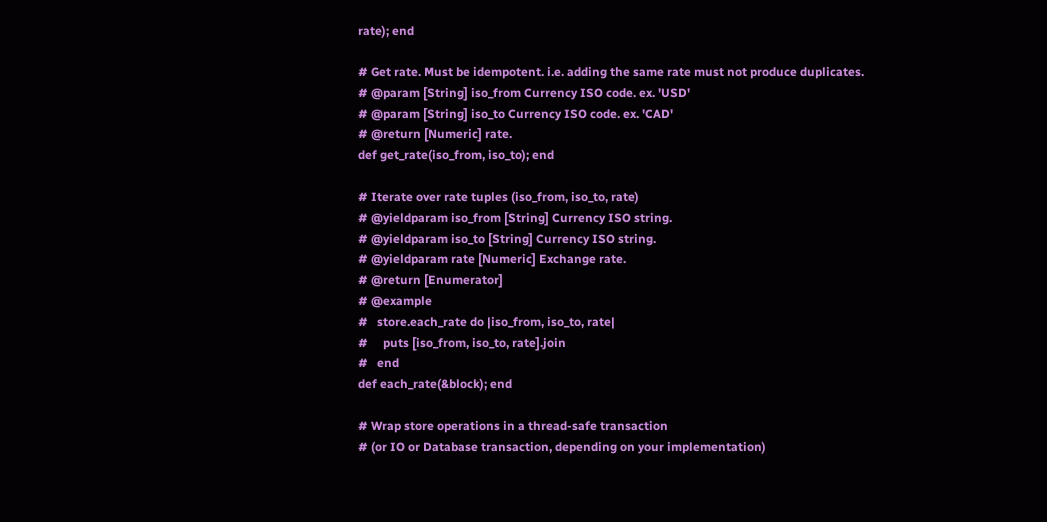rate); end

# Get rate. Must be idempotent. i.e. adding the same rate must not produce duplicates.
# @param [String] iso_from Currency ISO code. ex. 'USD'
# @param [String] iso_to Currency ISO code. ex. 'CAD'
# @return [Numeric] rate.
def get_rate(iso_from, iso_to); end

# Iterate over rate tuples (iso_from, iso_to, rate)
# @yieldparam iso_from [String] Currency ISO string.
# @yieldparam iso_to [String] Currency ISO string.
# @yieldparam rate [Numeric] Exchange rate.
# @return [Enumerator]
# @example
#   store.each_rate do |iso_from, iso_to, rate|
#     puts [iso_from, iso_to, rate].join
#   end
def each_rate(&block); end

# Wrap store operations in a thread-safe transaction
# (or IO or Database transaction, depending on your implementation)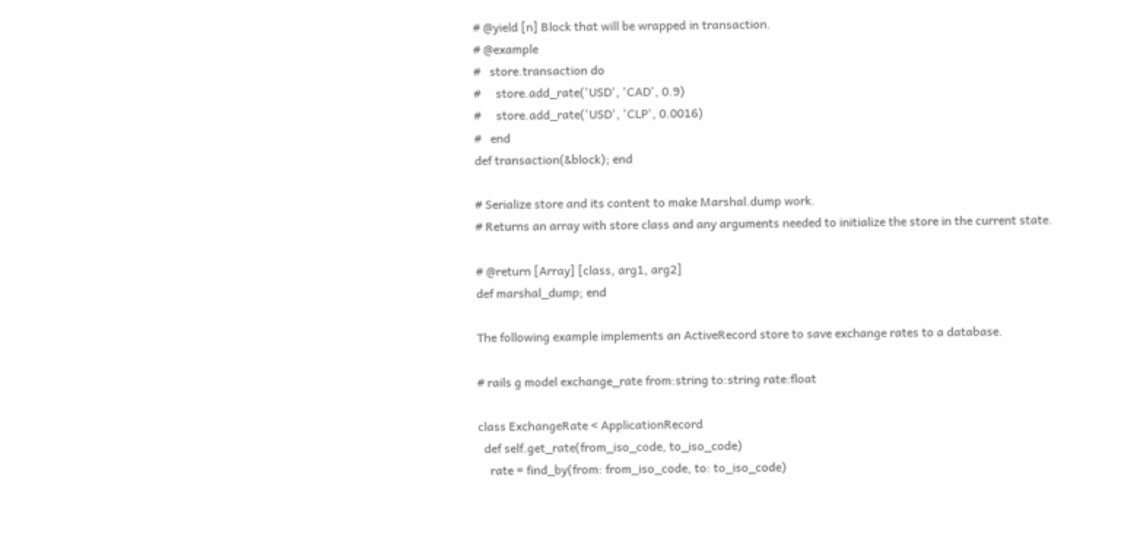# @yield [n] Block that will be wrapped in transaction.
# @example
#   store.transaction do
#     store.add_rate('USD', 'CAD', 0.9)
#     store.add_rate('USD', 'CLP', 0.0016)
#   end
def transaction(&block); end

# Serialize store and its content to make Marshal.dump work.
# Returns an array with store class and any arguments needed to initialize the store in the current state.

# @return [Array] [class, arg1, arg2]
def marshal_dump; end

The following example implements an ActiveRecord store to save exchange rates to a database.

# rails g model exchange_rate from:string to:string rate:float

class ExchangeRate < ApplicationRecord
  def self.get_rate(from_iso_code, to_iso_code)
    rate = find_by(from: from_iso_code, to: to_iso_code)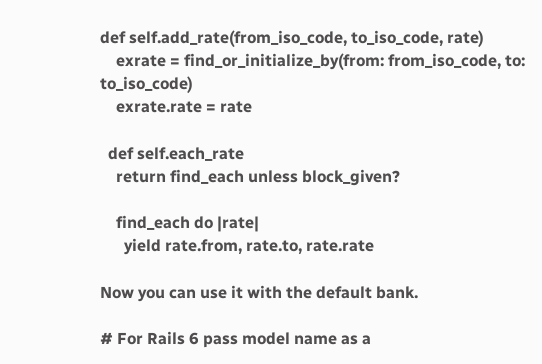def self.add_rate(from_iso_code, to_iso_code, rate)
    exrate = find_or_initialize_by(from: from_iso_code, to: to_iso_code)
    exrate.rate = rate

  def self.each_rate
    return find_each unless block_given?

    find_each do |rate|
      yield rate.from, rate.to, rate.rate

Now you can use it with the default bank.

# For Rails 6 pass model name as a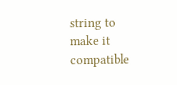string to make it compatible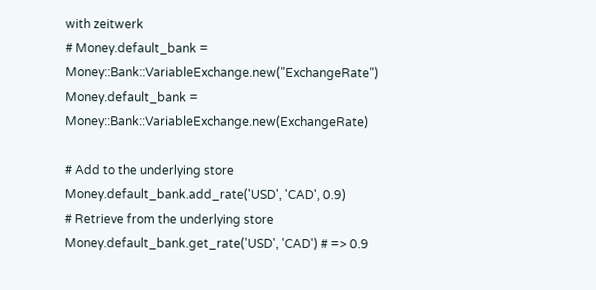with zeitwerk
# Money.default_bank = Money::Bank::VariableExchange.new("ExchangeRate")
Money.default_bank = Money::Bank::VariableExchange.new(ExchangeRate)

# Add to the underlying store
Money.default_bank.add_rate('USD', 'CAD', 0.9)
# Retrieve from the underlying store
Money.default_bank.get_rate('USD', 'CAD') # => 0.9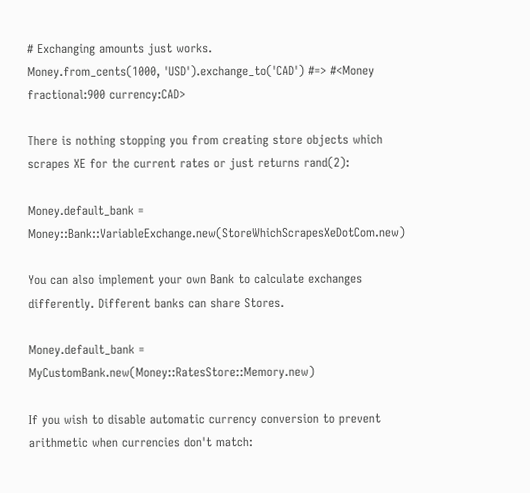# Exchanging amounts just works.
Money.from_cents(1000, 'USD').exchange_to('CAD') #=> #<Money fractional:900 currency:CAD>

There is nothing stopping you from creating store objects which scrapes XE for the current rates or just returns rand(2):

Money.default_bank = Money::Bank::VariableExchange.new(StoreWhichScrapesXeDotCom.new)

You can also implement your own Bank to calculate exchanges differently. Different banks can share Stores.

Money.default_bank = MyCustomBank.new(Money::RatesStore::Memory.new)

If you wish to disable automatic currency conversion to prevent arithmetic when currencies don't match: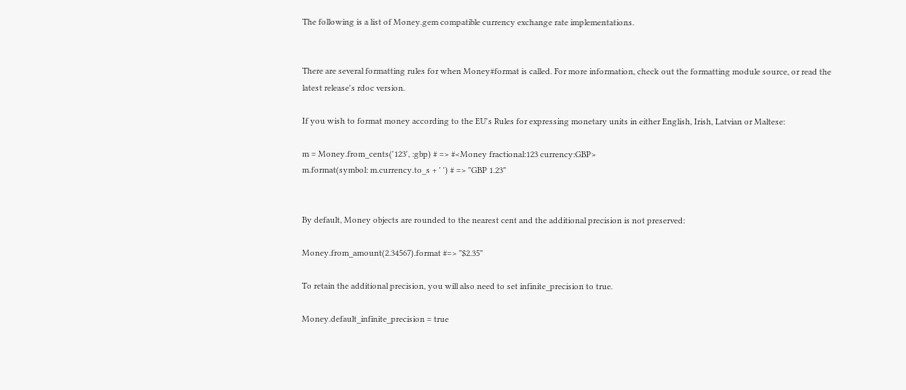The following is a list of Money.gem compatible currency exchange rate implementations.


There are several formatting rules for when Money#format is called. For more information, check out the formatting module source, or read the latest release's rdoc version.

If you wish to format money according to the EU's Rules for expressing monetary units in either English, Irish, Latvian or Maltese:

m = Money.from_cents('123', :gbp) # => #<Money fractional:123 currency:GBP>
m.format(symbol: m.currency.to_s + ' ') # => "GBP 1.23"


By default, Money objects are rounded to the nearest cent and the additional precision is not preserved:

Money.from_amount(2.34567).format #=> "$2.35"

To retain the additional precision, you will also need to set infinite_precision to true.

Money.default_infinite_precision = true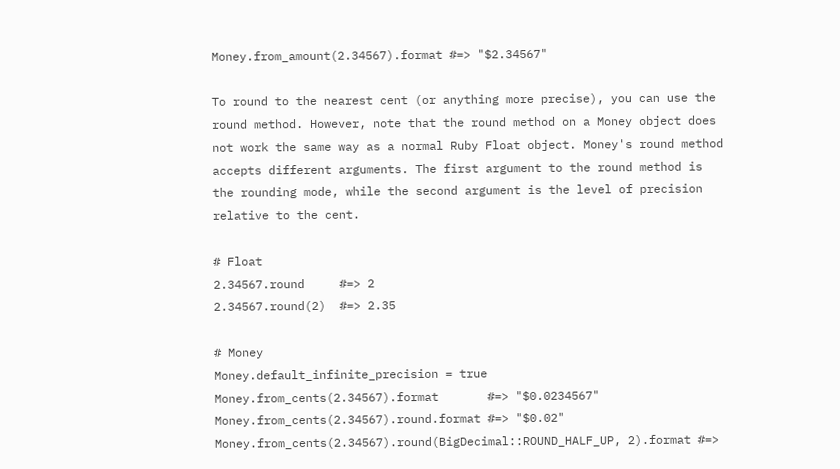Money.from_amount(2.34567).format #=> "$2.34567"

To round to the nearest cent (or anything more precise), you can use the round method. However, note that the round method on a Money object does not work the same way as a normal Ruby Float object. Money's round method accepts different arguments. The first argument to the round method is the rounding mode, while the second argument is the level of precision relative to the cent.

# Float
2.34567.round     #=> 2
2.34567.round(2)  #=> 2.35

# Money
Money.default_infinite_precision = true
Money.from_cents(2.34567).format       #=> "$0.0234567"
Money.from_cents(2.34567).round.format #=> "$0.02"
Money.from_cents(2.34567).round(BigDecimal::ROUND_HALF_UP, 2).format #=>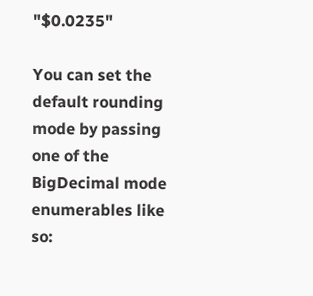"$0.0235"

You can set the default rounding mode by passing one of the BigDecimal mode enumerables like so: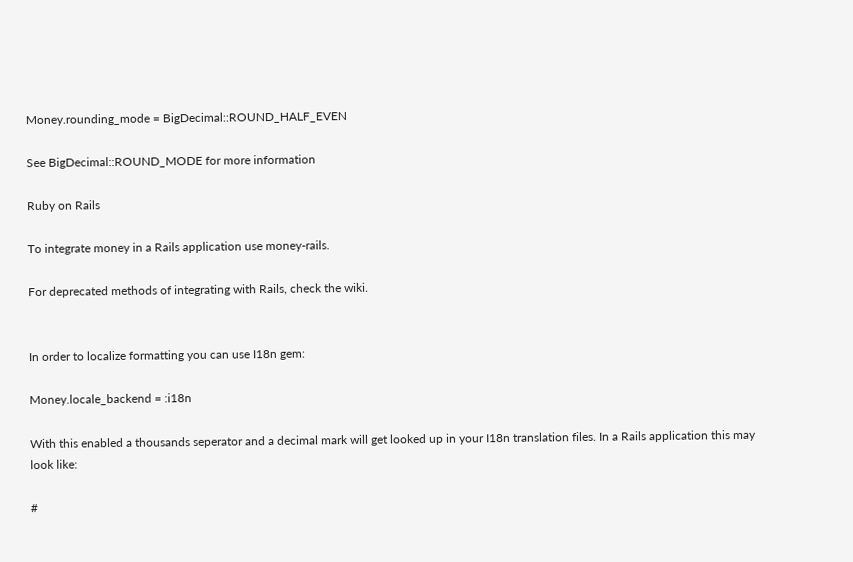Money.rounding_mode = BigDecimal::ROUND_HALF_EVEN

See BigDecimal::ROUND_MODE for more information

Ruby on Rails

To integrate money in a Rails application use money-rails.

For deprecated methods of integrating with Rails, check the wiki.


In order to localize formatting you can use I18n gem:

Money.locale_backend = :i18n

With this enabled a thousands seperator and a decimal mark will get looked up in your I18n translation files. In a Rails application this may look like:

#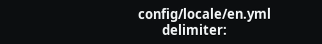config/locale/en.yml
        delimiter: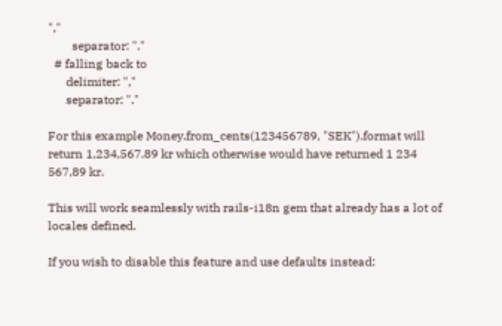","
        separator: "."
  # falling back to
      delimiter: ","
      separator: "."

For this example Money.from_cents(123456789, "SEK").format will return 1,234,567.89 kr which otherwise would have returned 1 234 567,89 kr.

This will work seamlessly with rails-i18n gem that already has a lot of locales defined.

If you wish to disable this feature and use defaults instead: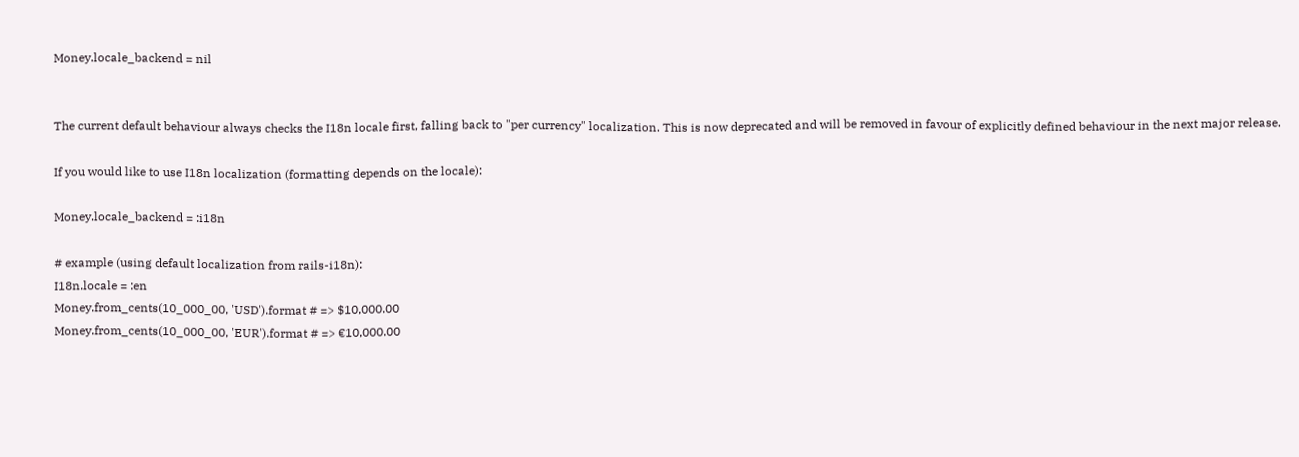Money.locale_backend = nil


The current default behaviour always checks the I18n locale first, falling back to "per currency" localization. This is now deprecated and will be removed in favour of explicitly defined behaviour in the next major release.

If you would like to use I18n localization (formatting depends on the locale):

Money.locale_backend = :i18n

# example (using default localization from rails-i18n):
I18n.locale = :en
Money.from_cents(10_000_00, 'USD').format # => $10,000.00
Money.from_cents(10_000_00, 'EUR').format # => €10,000.00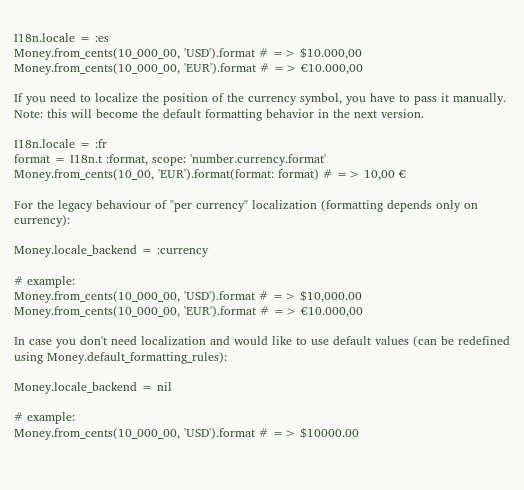I18n.locale = :es
Money.from_cents(10_000_00, 'USD').format # => $10.000,00
Money.from_cents(10_000_00, 'EUR').format # => €10.000,00

If you need to localize the position of the currency symbol, you have to pass it manually. Note: this will become the default formatting behavior in the next version.

I18n.locale = :fr
format = I18n.t :format, scope: 'number.currency.format'
Money.from_cents(10_00, 'EUR').format(format: format) # => 10,00 €

For the legacy behaviour of "per currency" localization (formatting depends only on currency):

Money.locale_backend = :currency

# example:
Money.from_cents(10_000_00, 'USD').format # => $10,000.00
Money.from_cents(10_000_00, 'EUR').format # => €10.000,00

In case you don't need localization and would like to use default values (can be redefined using Money.default_formatting_rules):

Money.locale_backend = nil

# example:
Money.from_cents(10_000_00, 'USD').format # => $10000.00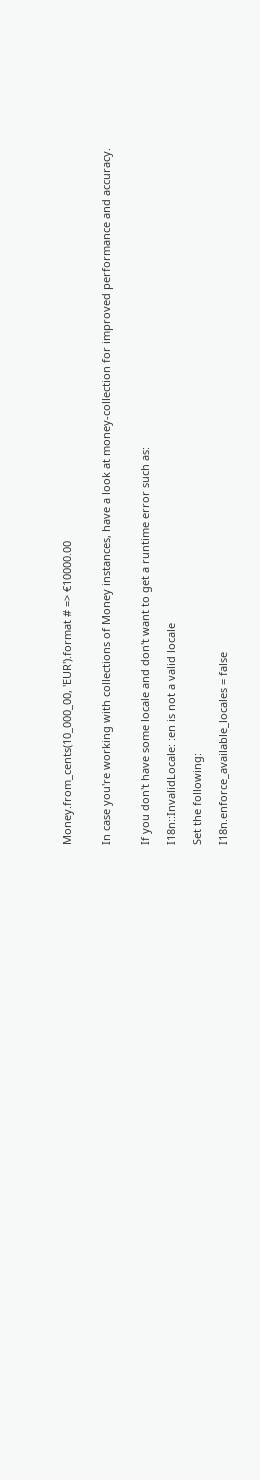Money.from_cents(10_000_00, 'EUR').format # => €10000.00


In case you're working with collections of Money instances, have a look at money-collection for improved performance and accuracy.


If you don't have some locale and don't want to get a runtime error such as:

I18n::InvalidLocale: :en is not a valid locale

Set the following:

I18n.enforce_available_locales = false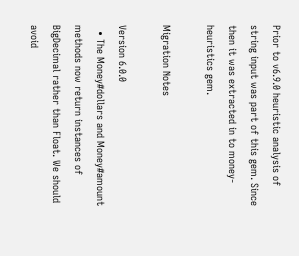Prior to v6.9.0 heuristic analysis of string input was part of this gem. Since then it was extracted in to money-heuristics gem.

Migration Notes

Version 6.0.0
  • The Money#dollars and Money#amount methods now return instances of BigDecimal rather than Float. We should avoid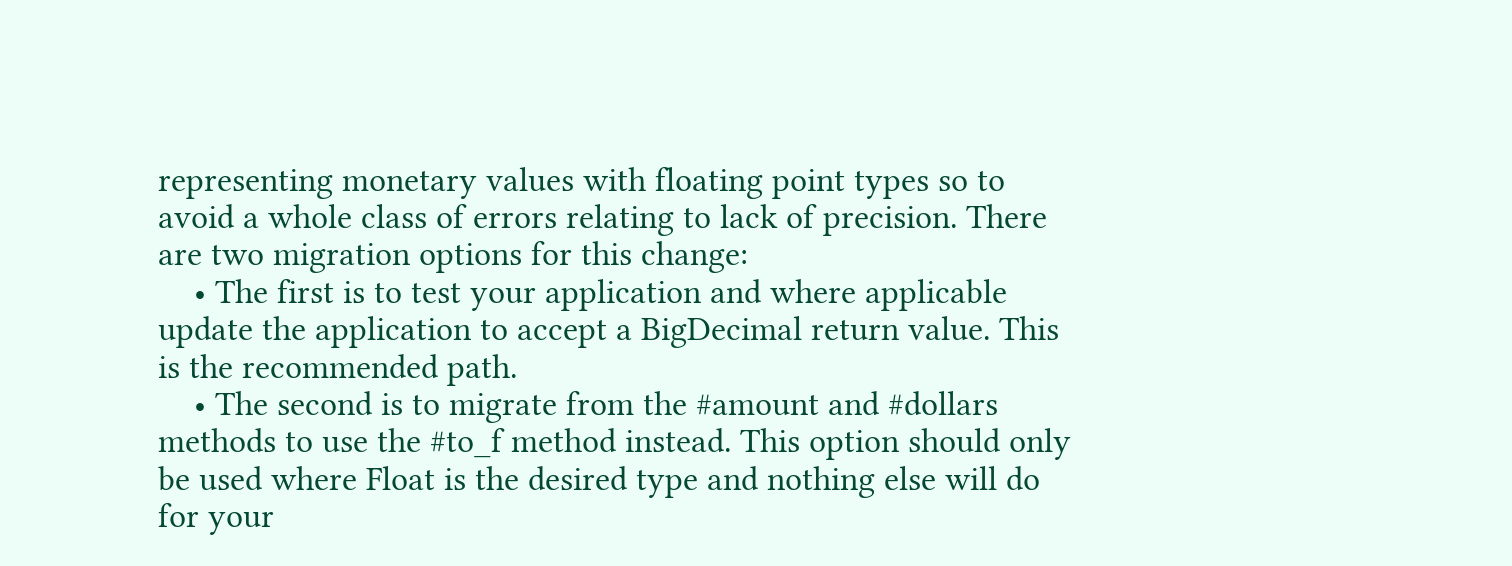representing monetary values with floating point types so to avoid a whole class of errors relating to lack of precision. There are two migration options for this change:
    • The first is to test your application and where applicable update the application to accept a BigDecimal return value. This is the recommended path.
    • The second is to migrate from the #amount and #dollars methods to use the #to_f method instead. This option should only be used where Float is the desired type and nothing else will do for your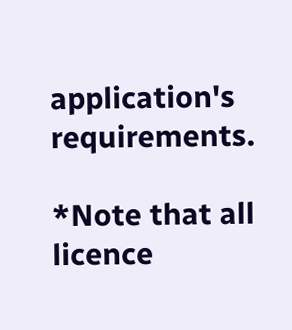application's requirements.

*Note that all licence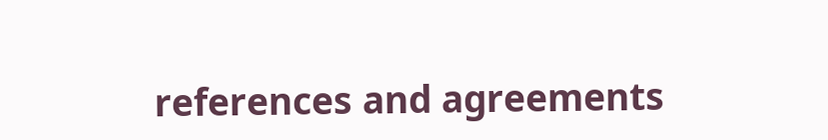references and agreements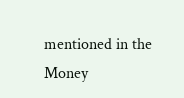mentioned in the Money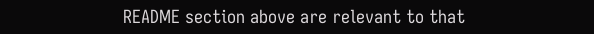README section above are relevant to that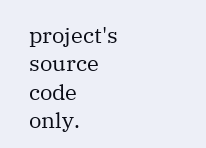project's source code only.